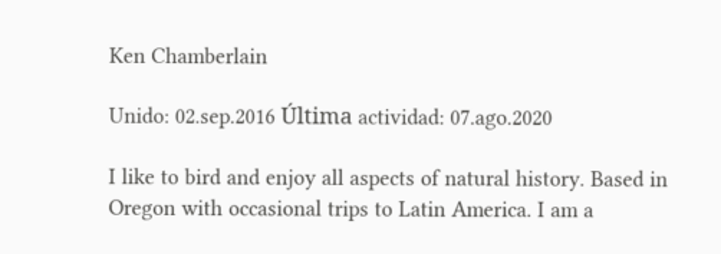Ken Chamberlain

Unido: 02.sep.2016 Última actividad: 07.ago.2020

I like to bird and enjoy all aspects of natural history. Based in Oregon with occasional trips to Latin America. I am a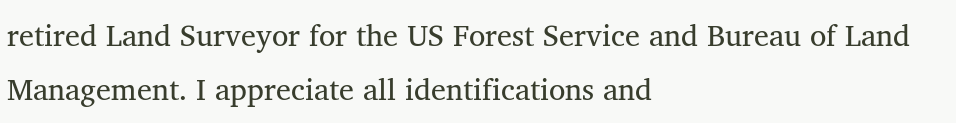retired Land Surveyor for the US Forest Service and Bureau of Land Management. I appreciate all identifications and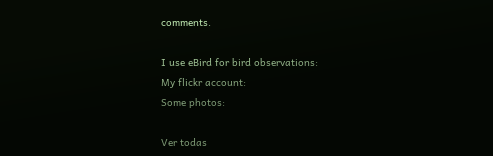comments.

I use eBird for bird observations:
My flickr account:
Some photos:

Ver todas